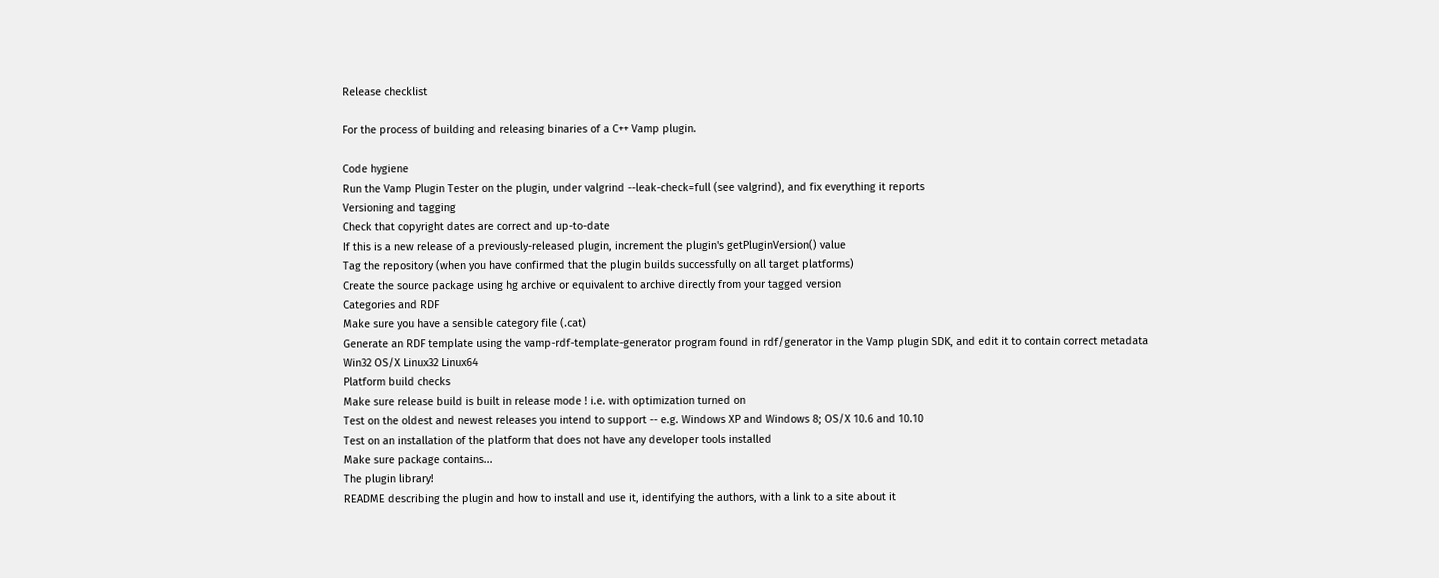Release checklist

For the process of building and releasing binaries of a C++ Vamp plugin.

Code hygiene
Run the Vamp Plugin Tester on the plugin, under valgrind --leak-check=full (see valgrind), and fix everything it reports
Versioning and tagging
Check that copyright dates are correct and up-to-date
If this is a new release of a previously-released plugin, increment the plugin's getPluginVersion() value
Tag the repository (when you have confirmed that the plugin builds successfully on all target platforms)
Create the source package using hg archive or equivalent to archive directly from your tagged version
Categories and RDF
Make sure you have a sensible category file (.cat)
Generate an RDF template using the vamp-rdf-template-generator program found in rdf/generator in the Vamp plugin SDK, and edit it to contain correct metadata
Win32 OS/X Linux32 Linux64
Platform build checks
Make sure release build is built in release mode ! i.e. with optimization turned on
Test on the oldest and newest releases you intend to support -- e.g. Windows XP and Windows 8; OS/X 10.6 and 10.10
Test on an installation of the platform that does not have any developer tools installed
Make sure package contains...
The plugin library!
README describing the plugin and how to install and use it, identifying the authors, with a link to a site about it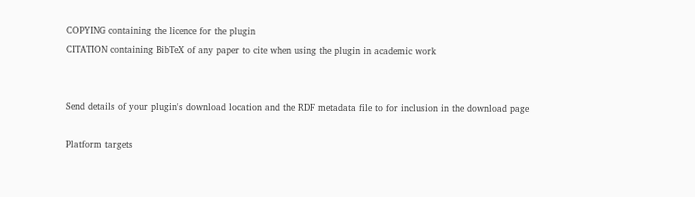COPYING containing the licence for the plugin
CITATION containing BibTeX of any paper to cite when using the plugin in academic work


Send details of your plugin's download location and the RDF metadata file to for inclusion in the download page

Platform targets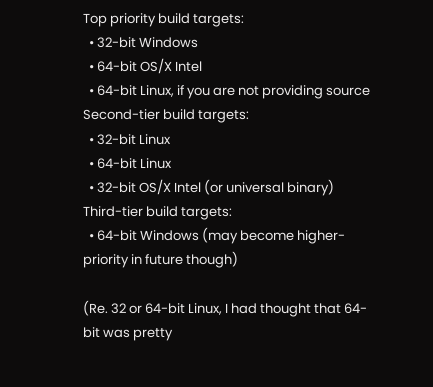Top priority build targets:
  • 32-bit Windows
  • 64-bit OS/X Intel
  • 64-bit Linux, if you are not providing source
Second-tier build targets:
  • 32-bit Linux
  • 64-bit Linux
  • 32-bit OS/X Intel (or universal binary)
Third-tier build targets:
  • 64-bit Windows (may become higher-priority in future though)

(Re. 32 or 64-bit Linux, I had thought that 64-bit was pretty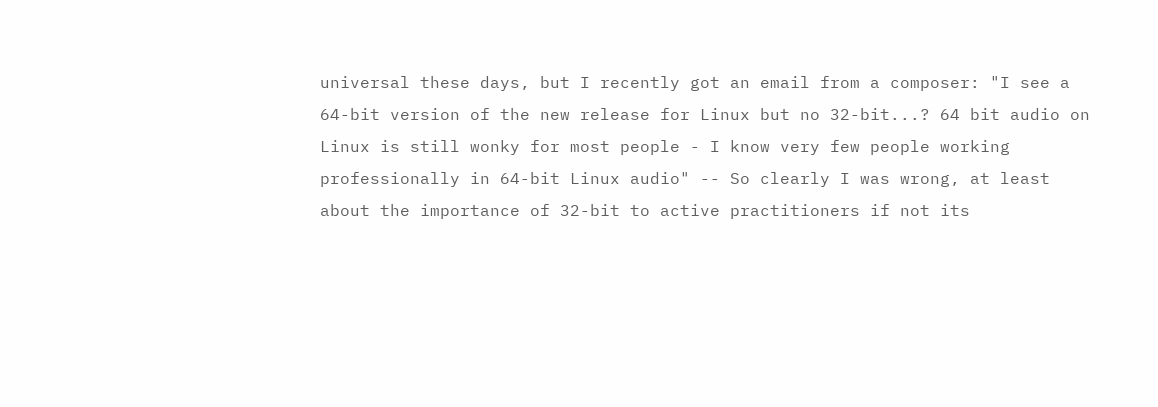universal these days, but I recently got an email from a composer: "I see a 64-bit version of the new release for Linux but no 32-bit...? 64 bit audio on Linux is still wonky for most people - I know very few people working professionally in 64-bit Linux audio" -- So clearly I was wrong, at least about the importance of 32-bit to active practitioners if not its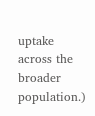uptake across the broader population.)